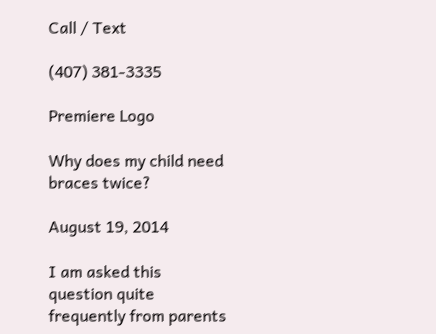Call / Text

(407) 381-3335

Premiere Logo

Why does my child need braces twice?

August 19, 2014

I am asked this question quite frequently from parents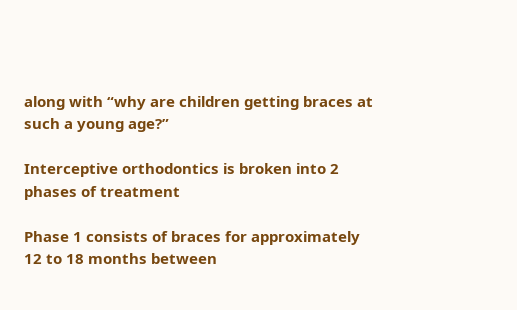along with “why are children getting braces at such a young age?”

Interceptive orthodontics is broken into 2 phases of treatment

Phase 1 consists of braces for approximately 12 to 18 months between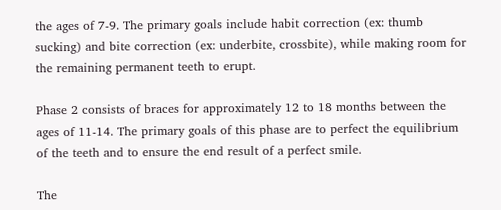the ages of 7-9. The primary goals include habit correction (ex: thumb sucking) and bite correction (ex: underbite, crossbite), while making room for the remaining permanent teeth to erupt.

Phase 2 consists of braces for approximately 12 to 18 months between the ages of 11-14. The primary goals of this phase are to perfect the equilibrium of the teeth and to ensure the end result of a perfect smile.

The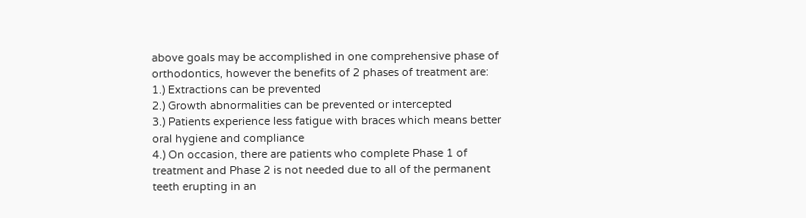above goals may be accomplished in one comprehensive phase of orthodontics, however the benefits of 2 phases of treatment are:
1.) Extractions can be prevented
2.) Growth abnormalities can be prevented or intercepted
3.) Patients experience less fatigue with braces which means better oral hygiene and compliance
4.) On occasion, there are patients who complete Phase 1 of treatment and Phase 2 is not needed due to all of the permanent teeth erupting in an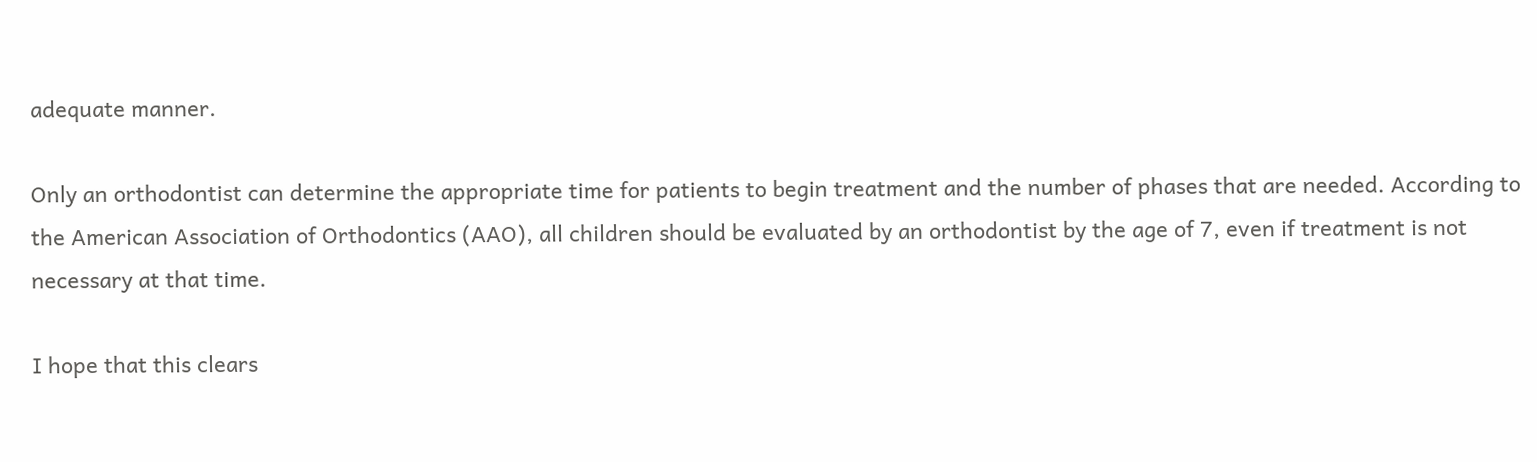adequate manner.

Only an orthodontist can determine the appropriate time for patients to begin treatment and the number of phases that are needed. According to the American Association of Orthodontics (AAO), all children should be evaluated by an orthodontist by the age of 7, even if treatment is not necessary at that time.

I hope that this clears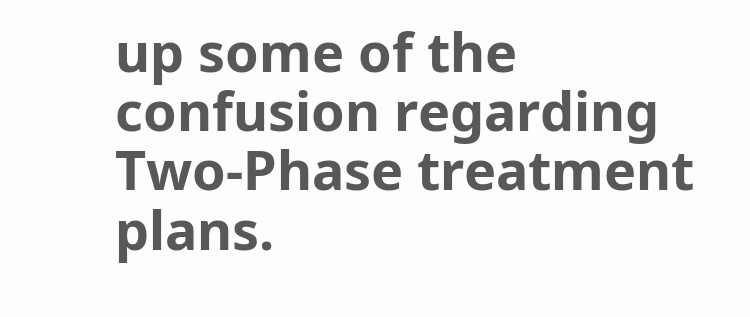up some of the confusion regarding Two-Phase treatment plans.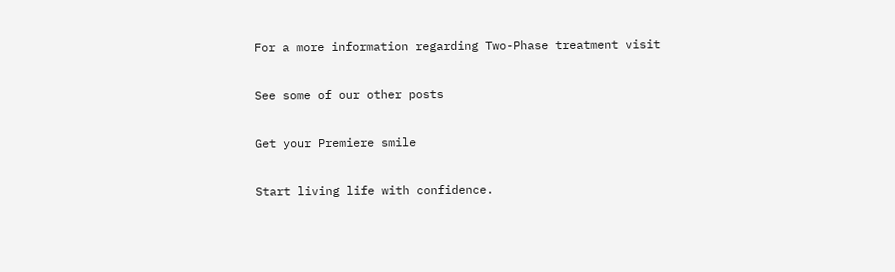For a more information regarding Two-Phase treatment visit

See some of our other posts

Get your Premiere smile

Start living life with confidence.